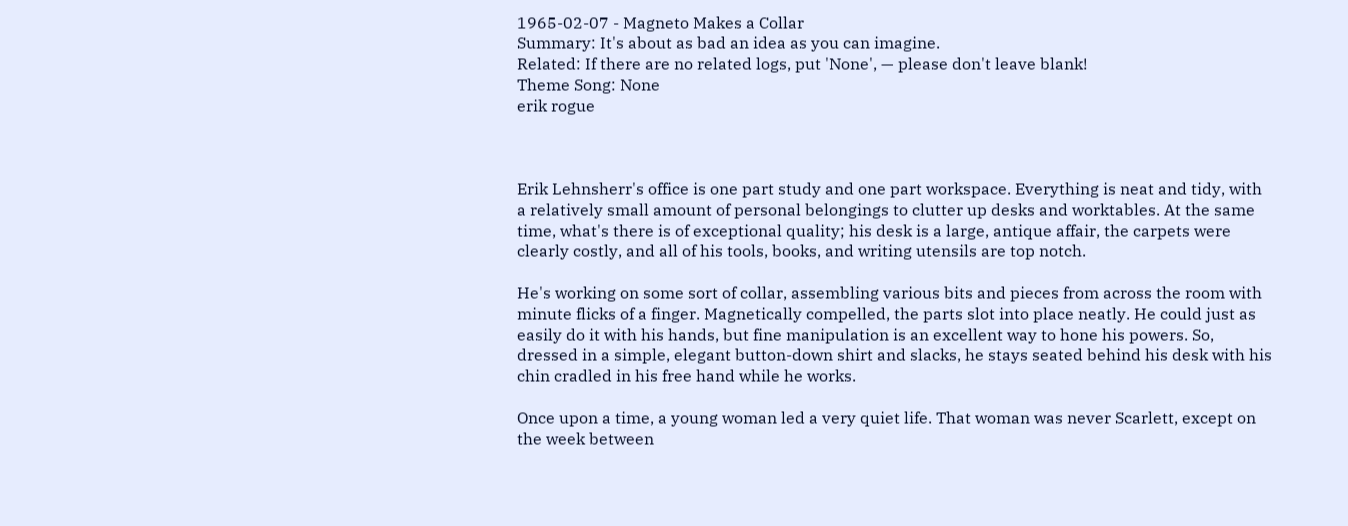1965-02-07 - Magneto Makes a Collar
Summary: It's about as bad an idea as you can imagine.
Related: If there are no related logs, put 'None', — please don't leave blank!
Theme Song: None
erik rogue



Erik Lehnsherr's office is one part study and one part workspace. Everything is neat and tidy, with a relatively small amount of personal belongings to clutter up desks and worktables. At the same time, what's there is of exceptional quality; his desk is a large, antique affair, the carpets were clearly costly, and all of his tools, books, and writing utensils are top notch.

He's working on some sort of collar, assembling various bits and pieces from across the room with minute flicks of a finger. Magnetically compelled, the parts slot into place neatly. He could just as easily do it with his hands, but fine manipulation is an excellent way to hone his powers. So, dressed in a simple, elegant button-down shirt and slacks, he stays seated behind his desk with his chin cradled in his free hand while he works.

Once upon a time, a young woman led a very quiet life. That woman was never Scarlett, except on the week between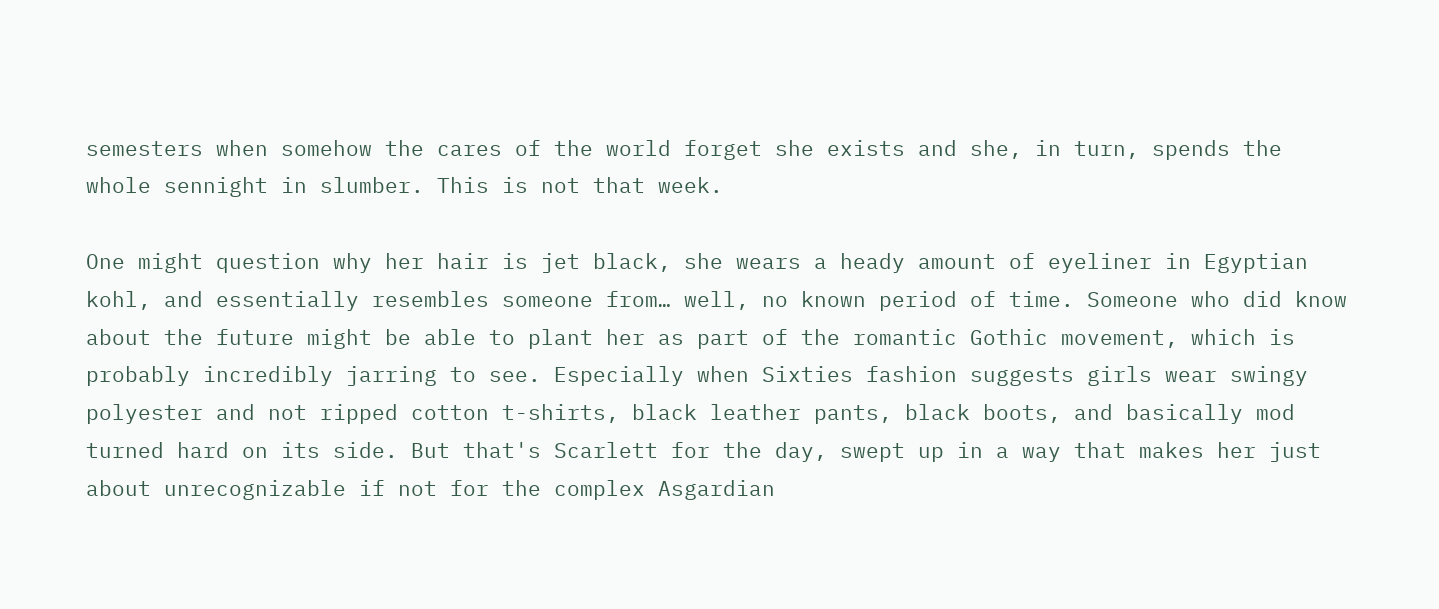semesters when somehow the cares of the world forget she exists and she, in turn, spends the whole sennight in slumber. This is not that week.

One might question why her hair is jet black, she wears a heady amount of eyeliner in Egyptian kohl, and essentially resembles someone from… well, no known period of time. Someone who did know about the future might be able to plant her as part of the romantic Gothic movement, which is probably incredibly jarring to see. Especially when Sixties fashion suggests girls wear swingy polyester and not ripped cotton t-shirts, black leather pants, black boots, and basically mod turned hard on its side. But that's Scarlett for the day, swept up in a way that makes her just about unrecognizable if not for the complex Asgardian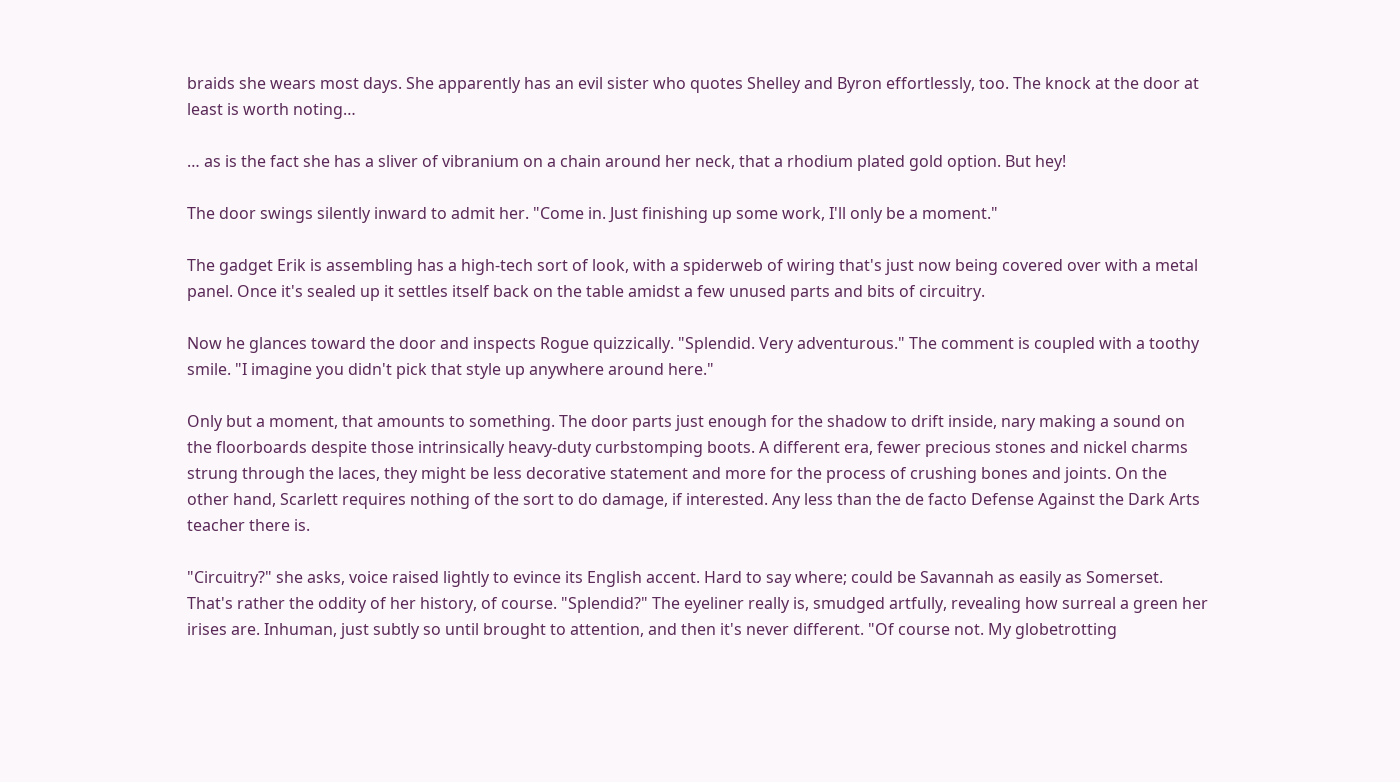braids she wears most days. She apparently has an evil sister who quotes Shelley and Byron effortlessly, too. The knock at the door at least is worth noting…

… as is the fact she has a sliver of vibranium on a chain around her neck, that a rhodium plated gold option. But hey!

The door swings silently inward to admit her. "Come in. Just finishing up some work, I'll only be a moment."

The gadget Erik is assembling has a high-tech sort of look, with a spiderweb of wiring that's just now being covered over with a metal panel. Once it's sealed up it settles itself back on the table amidst a few unused parts and bits of circuitry.

Now he glances toward the door and inspects Rogue quizzically. "Splendid. Very adventurous." The comment is coupled with a toothy smile. "I imagine you didn't pick that style up anywhere around here."

Only but a moment, that amounts to something. The door parts just enough for the shadow to drift inside, nary making a sound on the floorboards despite those intrinsically heavy-duty curbstomping boots. A different era, fewer precious stones and nickel charms strung through the laces, they might be less decorative statement and more for the process of crushing bones and joints. On the other hand, Scarlett requires nothing of the sort to do damage, if interested. Any less than the de facto Defense Against the Dark Arts teacher there is.

"Circuitry?" she asks, voice raised lightly to evince its English accent. Hard to say where; could be Savannah as easily as Somerset. That's rather the oddity of her history, of course. "Splendid?" The eyeliner really is, smudged artfully, revealing how surreal a green her irises are. Inhuman, just subtly so until brought to attention, and then it's never different. "Of course not. My globetrotting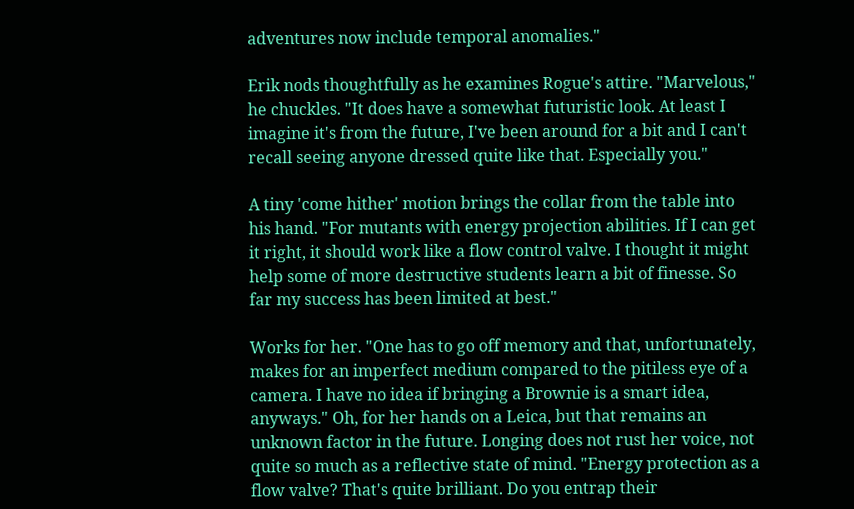adventures now include temporal anomalies."

Erik nods thoughtfully as he examines Rogue's attire. "Marvelous," he chuckles. "It does have a somewhat futuristic look. At least I imagine it's from the future, I've been around for a bit and I can't recall seeing anyone dressed quite like that. Especially you."

A tiny 'come hither' motion brings the collar from the table into his hand. "For mutants with energy projection abilities. If I can get it right, it should work like a flow control valve. I thought it might help some of more destructive students learn a bit of finesse. So far my success has been limited at best."

Works for her. "One has to go off memory and that, unfortunately, makes for an imperfect medium compared to the pitiless eye of a camera. I have no idea if bringing a Brownie is a smart idea, anyways." Oh, for her hands on a Leica, but that remains an unknown factor in the future. Longing does not rust her voice, not quite so much as a reflective state of mind. "Energy protection as a flow valve? That's quite brilliant. Do you entrap their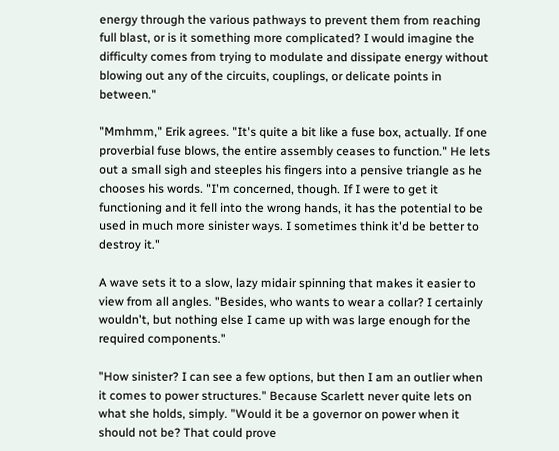energy through the various pathways to prevent them from reaching full blast, or is it something more complicated? I would imagine the difficulty comes from trying to modulate and dissipate energy without blowing out any of the circuits, couplings, or delicate points in between."

"Mmhmm," Erik agrees. "It's quite a bit like a fuse box, actually. If one proverbial fuse blows, the entire assembly ceases to function." He lets out a small sigh and steeples his fingers into a pensive triangle as he chooses his words. "I'm concerned, though. If I were to get it functioning and it fell into the wrong hands, it has the potential to be used in much more sinister ways. I sometimes think it'd be better to destroy it."

A wave sets it to a slow, lazy midair spinning that makes it easier to view from all angles. "Besides, who wants to wear a collar? I certainly wouldn't, but nothing else I came up with was large enough for the required components."

"How sinister? I can see a few options, but then I am an outlier when it comes to power structures." Because Scarlett never quite lets on what she holds, simply. "Would it be a governor on power when it should not be? That could prove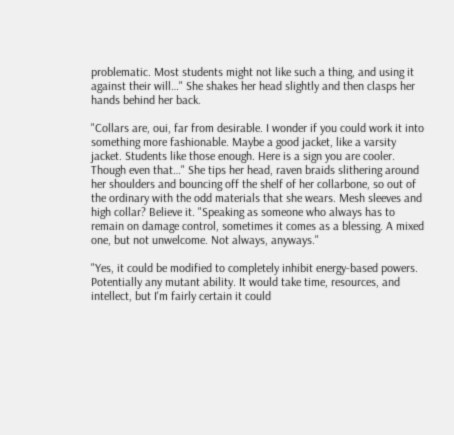problematic. Most students might not like such a thing, and using it against their will…" She shakes her head slightly and then clasps her hands behind her back.

"Collars are, oui, far from desirable. I wonder if you could work it into something more fashionable. Maybe a good jacket, like a varsity jacket. Students like those enough. Here is a sign you are cooler. Though even that…" She tips her head, raven braids slithering around her shoulders and bouncing off the shelf of her collarbone, so out of the ordinary with the odd materials that she wears. Mesh sleeves and high collar? Believe it. "Speaking as someone who always has to remain on damage control, sometimes it comes as a blessing. A mixed one, but not unwelcome. Not always, anyways."

"Yes, it could be modified to completely inhibit energy-based powers. Potentially any mutant ability. It would take time, resources, and intellect, but I'm fairly certain it could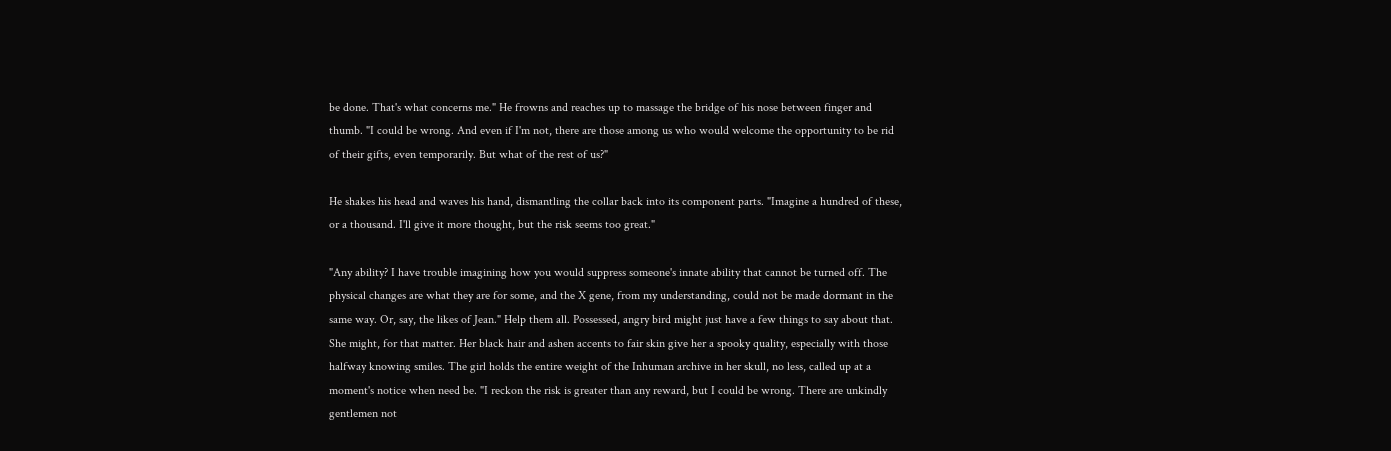be done. That's what concerns me." He frowns and reaches up to massage the bridge of his nose between finger and thumb. "I could be wrong. And even if I'm not, there are those among us who would welcome the opportunity to be rid of their gifts, even temporarily. But what of the rest of us?"

He shakes his head and waves his hand, dismantling the collar back into its component parts. "Imagine a hundred of these, or a thousand. I'll give it more thought, but the risk seems too great."

"Any ability? I have trouble imagining how you would suppress someone's innate ability that cannot be turned off. The physical changes are what they are for some, and the X gene, from my understanding, could not be made dormant in the same way. Or, say, the likes of Jean." Help them all. Possessed, angry bird might just have a few things to say about that. She might, for that matter. Her black hair and ashen accents to fair skin give her a spooky quality, especially with those halfway knowing smiles. The girl holds the entire weight of the Inhuman archive in her skull, no less, called up at a moment's notice when need be. "I reckon the risk is greater than any reward, but I could be wrong. There are unkindly gentlemen not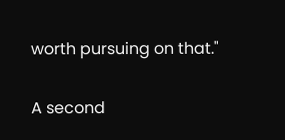worth pursuing on that."

A second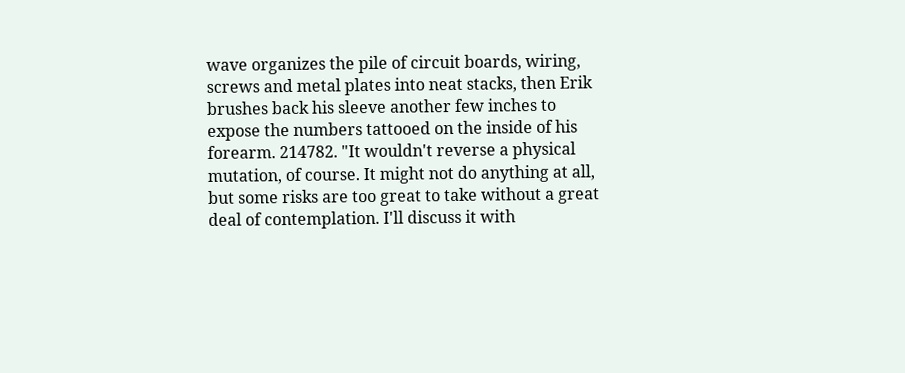wave organizes the pile of circuit boards, wiring, screws and metal plates into neat stacks, then Erik brushes back his sleeve another few inches to expose the numbers tattooed on the inside of his forearm. 214782. "It wouldn't reverse a physical mutation, of course. It might not do anything at all, but some risks are too great to take without a great deal of contemplation. I'll discuss it with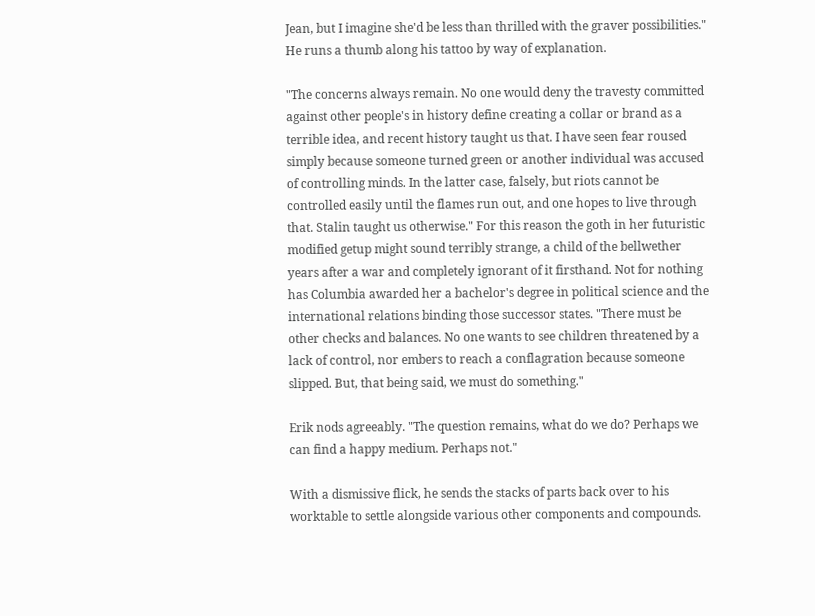Jean, but I imagine she'd be less than thrilled with the graver possibilities." He runs a thumb along his tattoo by way of explanation.

"The concerns always remain. No one would deny the travesty committed against other people's in history define creating a collar or brand as a terrible idea, and recent history taught us that. I have seen fear roused simply because someone turned green or another individual was accused of controlling minds. In the latter case, falsely, but riots cannot be controlled easily until the flames run out, and one hopes to live through that. Stalin taught us otherwise." For this reason the goth in her futuristic modified getup might sound terribly strange, a child of the bellwether years after a war and completely ignorant of it firsthand. Not for nothing has Columbia awarded her a bachelor's degree in political science and the international relations binding those successor states. "There must be other checks and balances. No one wants to see children threatened by a lack of control, nor embers to reach a conflagration because someone slipped. But, that being said, we must do something."

Erik nods agreeably. "The question remains, what do we do? Perhaps we can find a happy medium. Perhaps not."

With a dismissive flick, he sends the stacks of parts back over to his worktable to settle alongside various other components and compounds.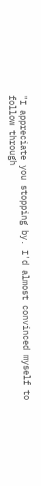"I appreciate you stopping by. I'd almost convinced myself to follow through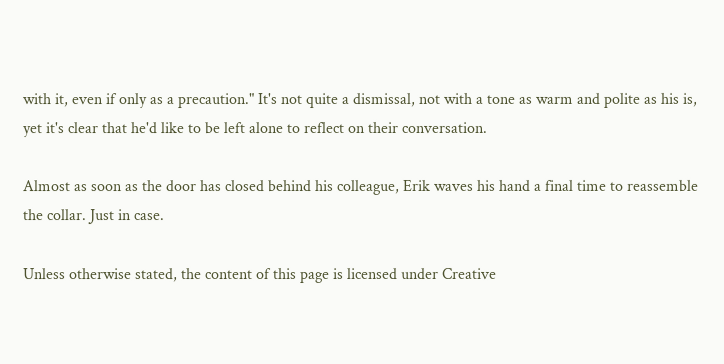with it, even if only as a precaution." It's not quite a dismissal, not with a tone as warm and polite as his is, yet it's clear that he'd like to be left alone to reflect on their conversation.

Almost as soon as the door has closed behind his colleague, Erik waves his hand a final time to reassemble the collar. Just in case.

Unless otherwise stated, the content of this page is licensed under Creative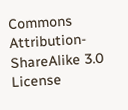Commons Attribution-ShareAlike 3.0 License